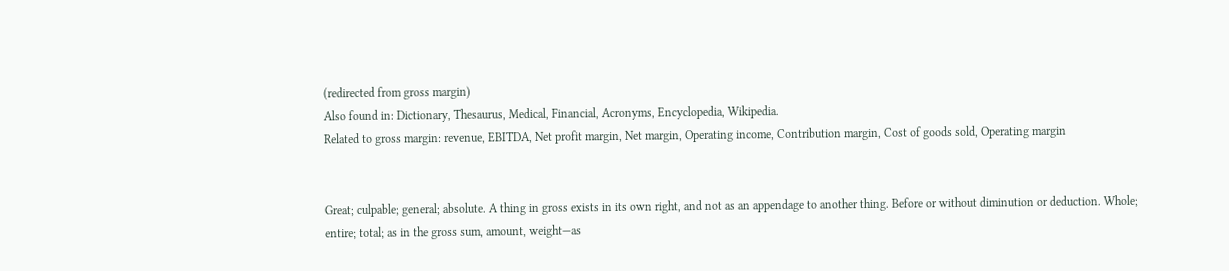(redirected from gross margin)
Also found in: Dictionary, Thesaurus, Medical, Financial, Acronyms, Encyclopedia, Wikipedia.
Related to gross margin: revenue, EBITDA, Net profit margin, Net margin, Operating income, Contribution margin, Cost of goods sold, Operating margin


Great; culpable; general; absolute. A thing in gross exists in its own right, and not as an appendage to another thing. Before or without diminution or deduction. Whole; entire; total; as in the gross sum, amount, weight—as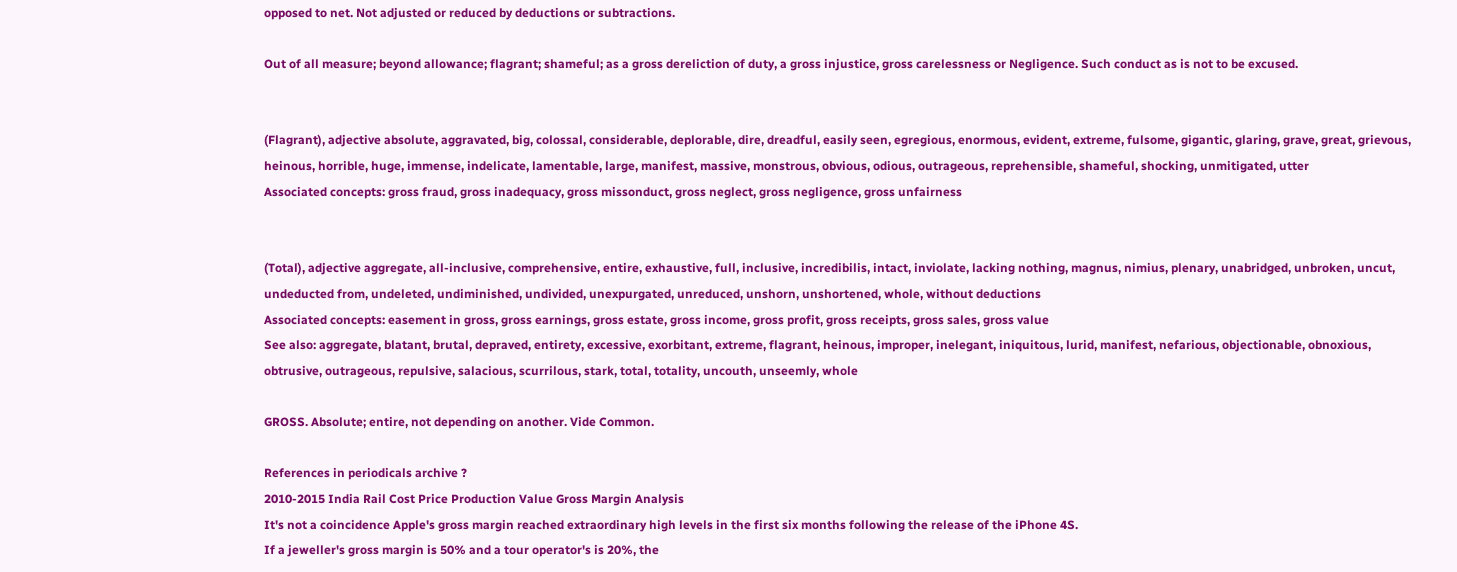opposed to net. Not adjusted or reduced by deductions or subtractions.

Out of all measure; beyond allowance; flagrant; shameful; as a gross dereliction of duty, a gross injustice, gross carelessness or Negligence. Such conduct as is not to be excused.


(Flagrant), adjective absolute, aggravated, big, colossal, considerable, deplorable, dire, dreadful, easily seen, egregious, enormous, evident, extreme, fulsome, gigantic, glaring, grave, great, grievous, heinous, horrible, huge, immense, indelicate, lamentable, large, manifest, massive, monstrous, obvious, odious, outrageous, reprehensible, shameful, shocking, unmitigated, utter
Associated concepts: gross fraud, gross inadequacy, gross missonduct, gross neglect, gross negligence, gross unfairness


(Total), adjective aggregate, all-inclusive, comprehensive, entire, exhaustive, full, inclusive, incredibilis, intact, inviolate, lacking nothing, magnus, nimius, plenary, unabridged, unbroken, uncut, undeducted from, undeleted, undiminished, undivided, unexpurgated, unreduced, unshorn, unshortened, whole, without deductions
Associated concepts: easement in gross, gross earnings, gross estate, gross income, gross profit, gross receipts, gross sales, gross value
See also: aggregate, blatant, brutal, depraved, entirety, excessive, exorbitant, extreme, flagrant, heinous, improper, inelegant, iniquitous, lurid, manifest, nefarious, objectionable, obnoxious, obtrusive, outrageous, repulsive, salacious, scurrilous, stark, total, totality, uncouth, unseemly, whole

GROSS. Absolute; entire, not depending on another. Vide Common.

References in periodicals archive ?
2010-2015 India Rail Cost Price Production Value Gross Margin Analysis
It's not a coincidence Apple's gross margin reached extraordinary high levels in the first six months following the release of the iPhone 4S.
If a jeweller's gross margin is 50% and a tour operator's is 20%, the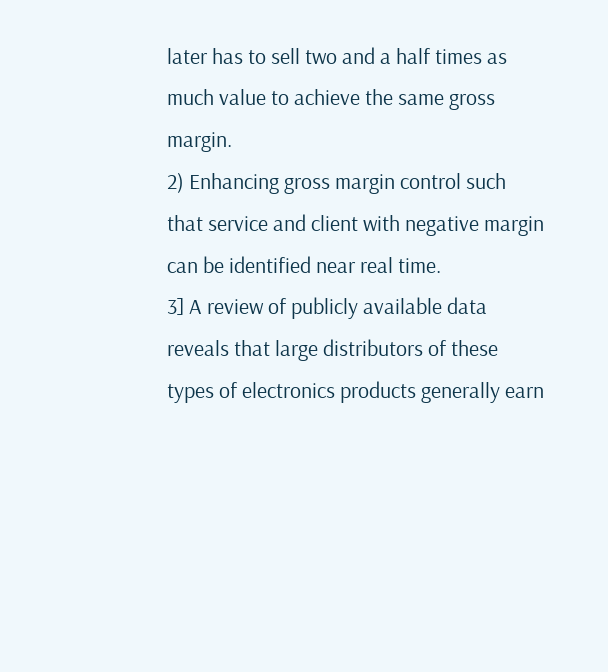later has to sell two and a half times as much value to achieve the same gross margin.
2) Enhancing gross margin control such that service and client with negative margin can be identified near real time.
3] A review of publicly available data reveals that large distributors of these types of electronics products generally earn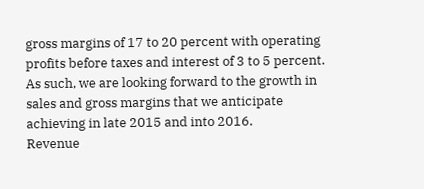gross margins of 17 to 20 percent with operating profits before taxes and interest of 3 to 5 percent.
As such, we are looking forward to the growth in sales and gross margins that we anticipate achieving in late 2015 and into 2016.
Revenue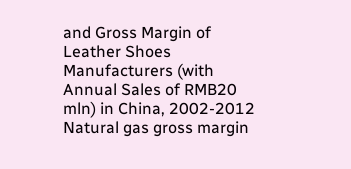and Gross Margin of Leather Shoes Manufacturers (with Annual Sales of RMB20 mln) in China, 2002-2012
Natural gas gross margin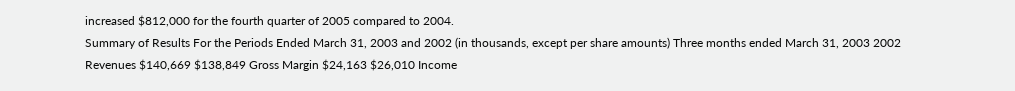increased $812,000 for the fourth quarter of 2005 compared to 2004.
Summary of Results For the Periods Ended March 31, 2003 and 2002 (in thousands, except per share amounts) Three months ended March 31, 2003 2002 Revenues $140,669 $138,849 Gross Margin $24,163 $26,010 Income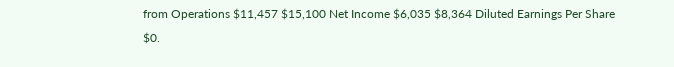from Operations $11,457 $15,100 Net Income $6,035 $8,364 Diluted Earnings Per Share $0.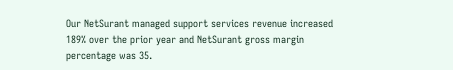Our NetSurant managed support services revenue increased 189% over the prior year and NetSurant gross margin percentage was 35.